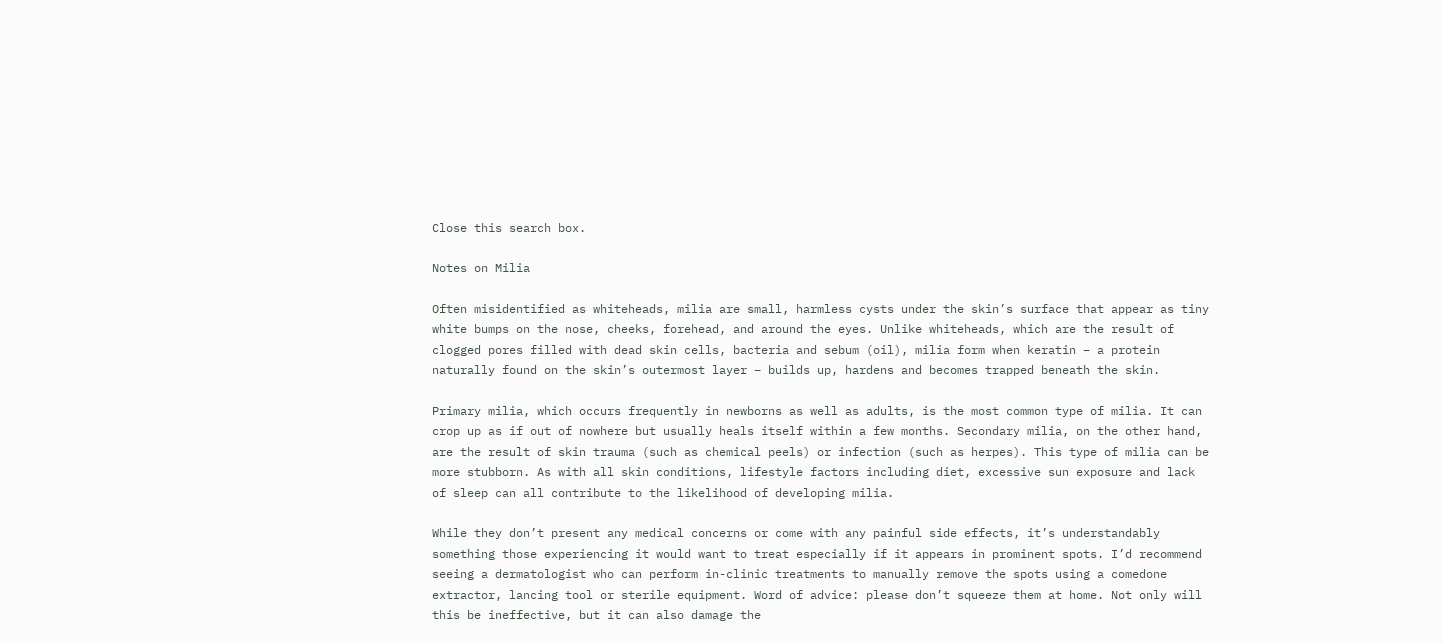Close this search box.

Notes on Milia

Often misidentified as whiteheads, milia are small, harmless cysts under the skin’s surface that appear as tiny white bumps on the nose, cheeks, forehead, and around the eyes. Unlike whiteheads, which are the result of clogged pores filled with dead skin cells, bacteria and sebum (oil), milia form when keratin – a protein naturally found on the skin’s outermost layer – builds up, hardens and becomes trapped beneath the skin.

Primary milia, which occurs frequently in newborns as well as adults, is the most common type of milia. It can crop up as if out of nowhere but usually heals itself within a few months. Secondary milia, on the other hand, are the result of skin trauma (such as chemical peels) or infection (such as herpes). This type of milia can be more stubborn. As with all skin conditions, lifestyle factors including diet, excessive sun exposure and lack of sleep can all contribute to the likelihood of developing milia.

While they don’t present any medical concerns or come with any painful side effects, it’s understandably something those experiencing it would want to treat especially if it appears in prominent spots. I’d recommend seeing a dermatologist who can perform in-clinic treatments to manually remove the spots using a comedone extractor, lancing tool or sterile equipment. Word of advice: please don’t squeeze them at home. Not only will this be ineffective, but it can also damage the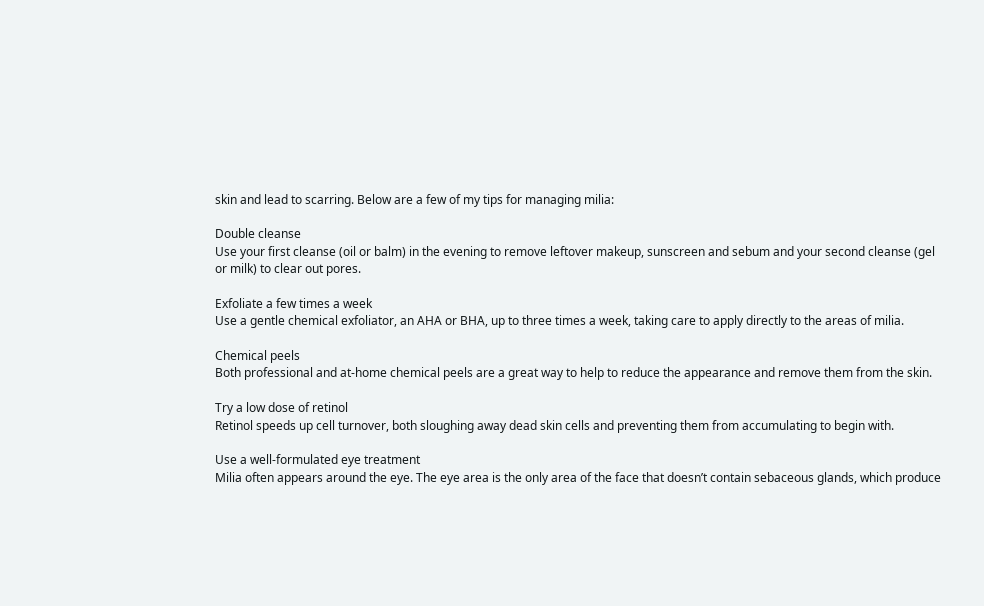skin and lead to scarring. Below are a few of my tips for managing milia:

Double cleanse
Use your first cleanse (oil or balm) in the evening to remove leftover makeup, sunscreen and sebum and your second cleanse (gel or milk) to clear out pores.

Exfoliate a few times a week
Use a gentle chemical exfoliator, an AHA or BHA, up to three times a week, taking care to apply directly to the areas of milia.

Chemical peels
Both professional and at-home chemical peels are a great way to help to reduce the appearance and remove them from the skin.

Try a low dose of retinol
Retinol speeds up cell turnover, both sloughing away dead skin cells and preventing them from accumulating to begin with.

Use a well-formulated eye treatment
Milia often appears around the eye. The eye area is the only area of the face that doesn’t contain sebaceous glands, which produce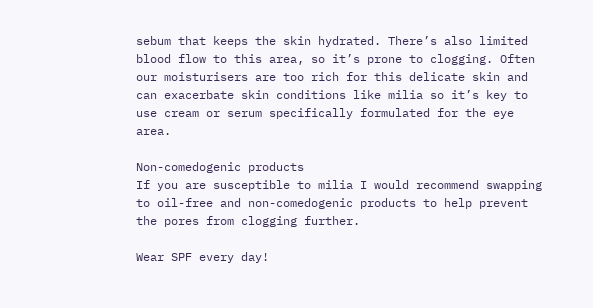sebum that keeps the skin hydrated. There’s also limited blood flow to this area, so it’s prone to clogging. Often our moisturisers are too rich for this delicate skin and can exacerbate skin conditions like milia so it’s key to use cream or serum specifically formulated for the eye area.

Non-comedogenic products
If you are susceptible to milia I would recommend swapping to oil-free and non-comedogenic products to help prevent the pores from clogging further.

Wear SPF every day!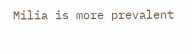Milia is more prevalent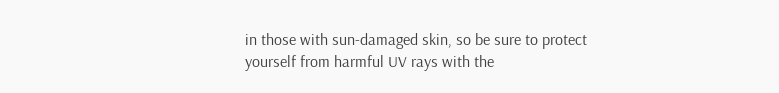in those with sun-damaged skin, so be sure to protect yourself from harmful UV rays with the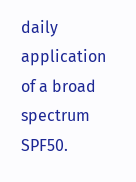daily application of a broad spectrum SPF50.